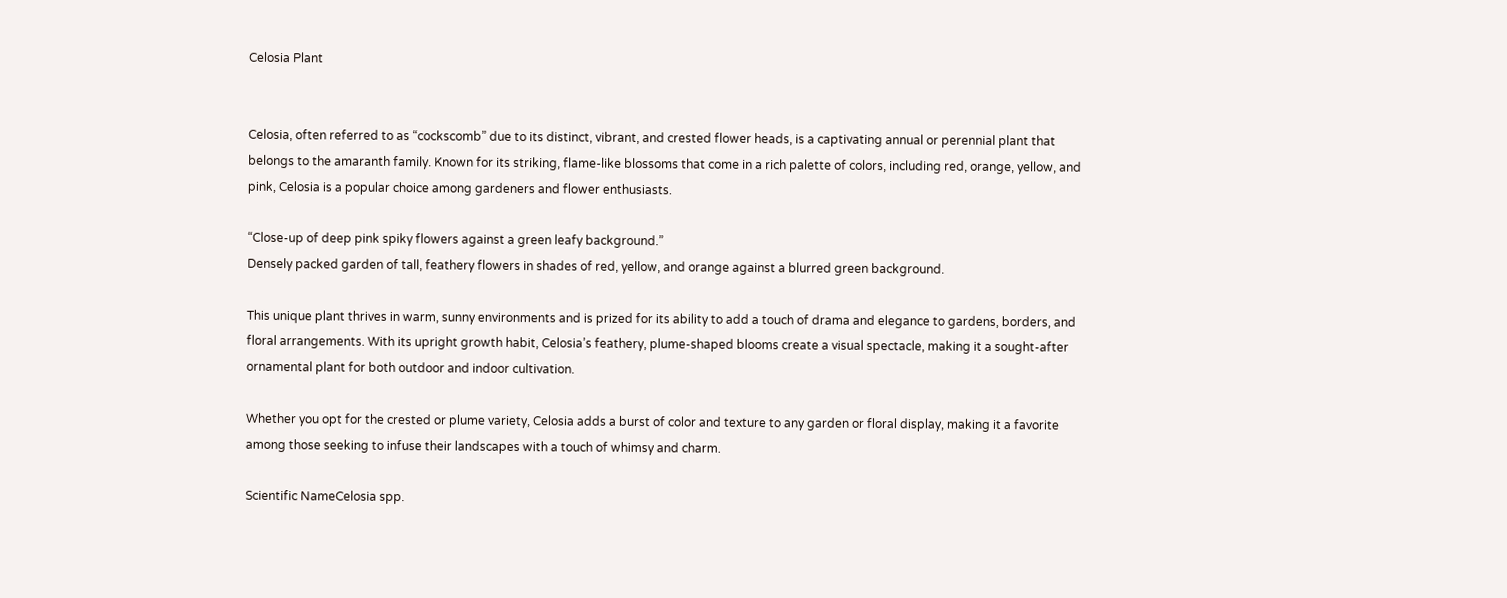Celosia Plant


Celosia, often referred to as “cockscomb” due to its distinct, vibrant, and crested flower heads, is a captivating annual or perennial plant that belongs to the amaranth family. Known for its striking, flame-like blossoms that come in a rich palette of colors, including red, orange, yellow, and pink, Celosia is a popular choice among gardeners and flower enthusiasts.

“Close-up of deep pink spiky flowers against a green leafy background.”
Densely packed garden of tall, feathery flowers in shades of red, yellow, and orange against a blurred green background.

This unique plant thrives in warm, sunny environments and is prized for its ability to add a touch of drama and elegance to gardens, borders, and floral arrangements. With its upright growth habit, Celosia’s feathery, plume-shaped blooms create a visual spectacle, making it a sought-after ornamental plant for both outdoor and indoor cultivation.

Whether you opt for the crested or plume variety, Celosia adds a burst of color and texture to any garden or floral display, making it a favorite among those seeking to infuse their landscapes with a touch of whimsy and charm.

Scientific NameCelosia spp.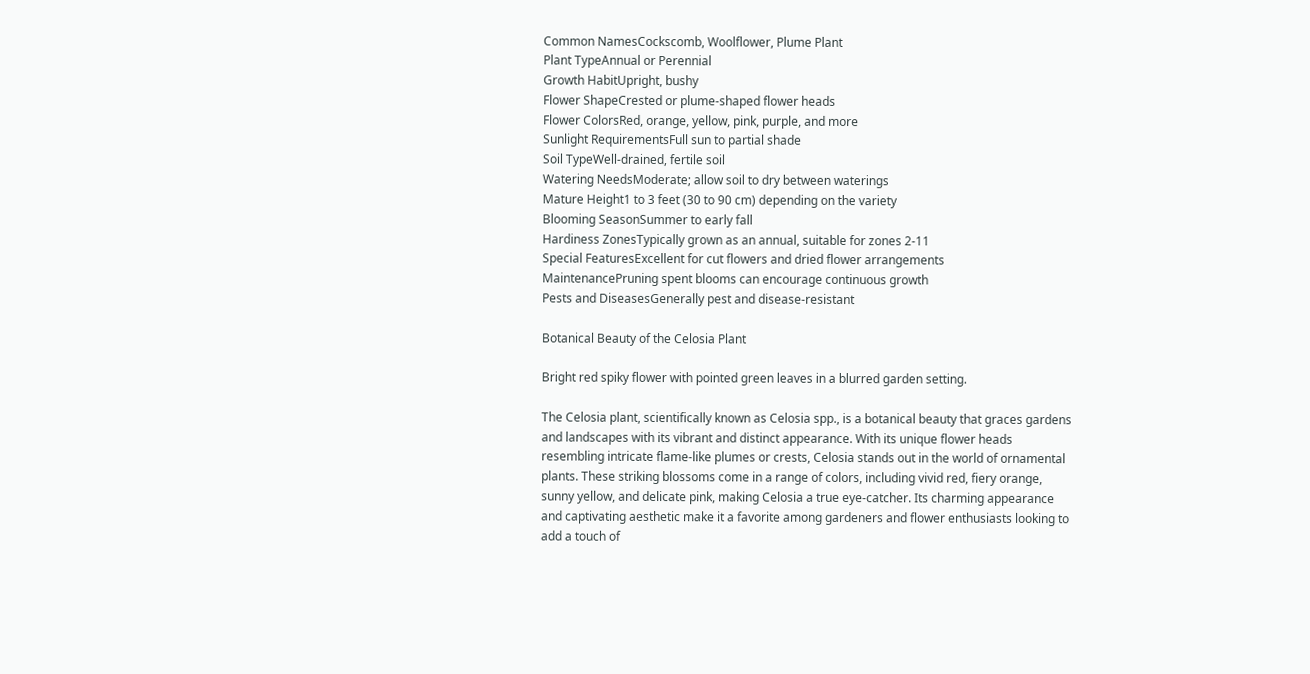Common NamesCockscomb, Woolflower, Plume Plant
Plant TypeAnnual or Perennial
Growth HabitUpright, bushy
Flower ShapeCrested or plume-shaped flower heads
Flower ColorsRed, orange, yellow, pink, purple, and more
Sunlight RequirementsFull sun to partial shade
Soil TypeWell-drained, fertile soil
Watering NeedsModerate; allow soil to dry between waterings
Mature Height1 to 3 feet (30 to 90 cm) depending on the variety
Blooming SeasonSummer to early fall
Hardiness ZonesTypically grown as an annual, suitable for zones 2-11
Special FeaturesExcellent for cut flowers and dried flower arrangements
MaintenancePruning spent blooms can encourage continuous growth
Pests and DiseasesGenerally pest and disease-resistant

Botanical Beauty of the Celosia Plant

Bright red spiky flower with pointed green leaves in a blurred garden setting.

The Celosia plant, scientifically known as Celosia spp., is a botanical beauty that graces gardens and landscapes with its vibrant and distinct appearance. With its unique flower heads resembling intricate flame-like plumes or crests, Celosia stands out in the world of ornamental plants. These striking blossoms come in a range of colors, including vivid red, fiery orange, sunny yellow, and delicate pink, making Celosia a true eye-catcher. Its charming appearance and captivating aesthetic make it a favorite among gardeners and flower enthusiasts looking to add a touch of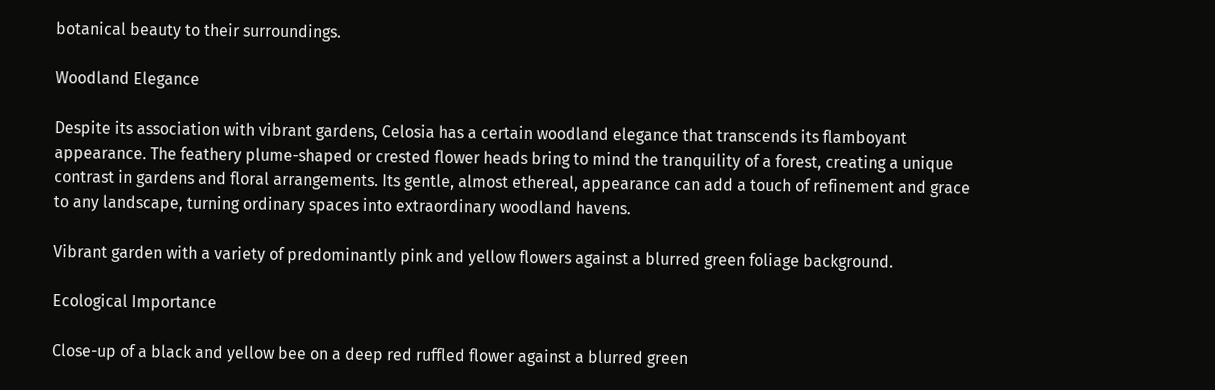botanical beauty to their surroundings.

Woodland Elegance

Despite its association with vibrant gardens, Celosia has a certain woodland elegance that transcends its flamboyant appearance. The feathery plume-shaped or crested flower heads bring to mind the tranquility of a forest, creating a unique contrast in gardens and floral arrangements. Its gentle, almost ethereal, appearance can add a touch of refinement and grace to any landscape, turning ordinary spaces into extraordinary woodland havens.

Vibrant garden with a variety of predominantly pink and yellow flowers against a blurred green foliage background.

Ecological Importance

Close-up of a black and yellow bee on a deep red ruffled flower against a blurred green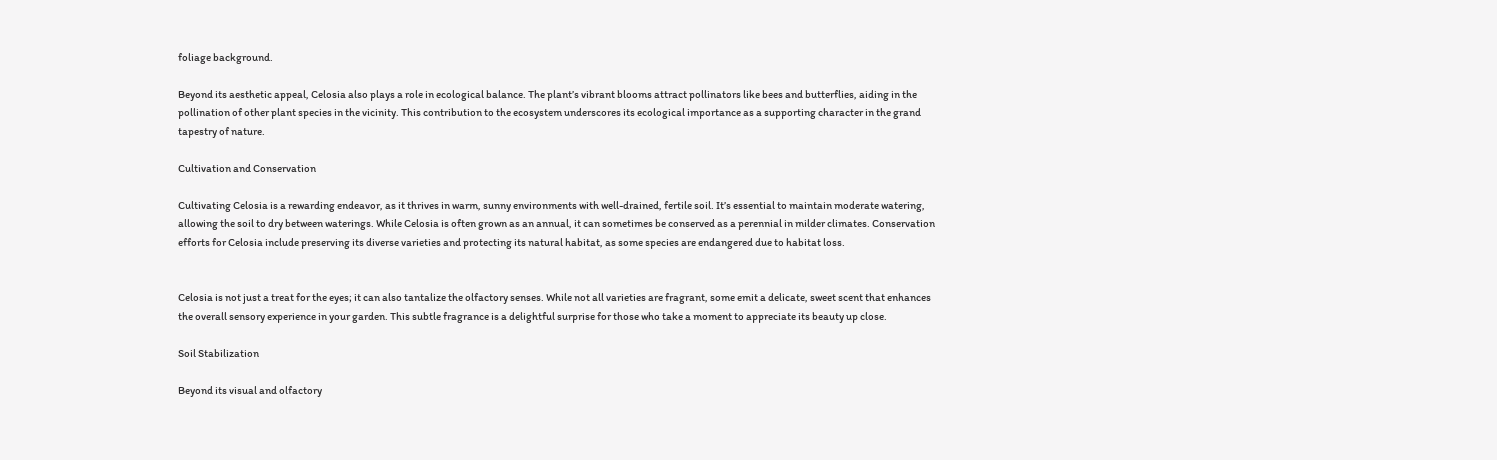foliage background.

Beyond its aesthetic appeal, Celosia also plays a role in ecological balance. The plant’s vibrant blooms attract pollinators like bees and butterflies, aiding in the pollination of other plant species in the vicinity. This contribution to the ecosystem underscores its ecological importance as a supporting character in the grand tapestry of nature.

Cultivation and Conservation

Cultivating Celosia is a rewarding endeavor, as it thrives in warm, sunny environments with well-drained, fertile soil. It’s essential to maintain moderate watering, allowing the soil to dry between waterings. While Celosia is often grown as an annual, it can sometimes be conserved as a perennial in milder climates. Conservation efforts for Celosia include preserving its diverse varieties and protecting its natural habitat, as some species are endangered due to habitat loss.


Celosia is not just a treat for the eyes; it can also tantalize the olfactory senses. While not all varieties are fragrant, some emit a delicate, sweet scent that enhances the overall sensory experience in your garden. This subtle fragrance is a delightful surprise for those who take a moment to appreciate its beauty up close.

Soil Stabilization

Beyond its visual and olfactory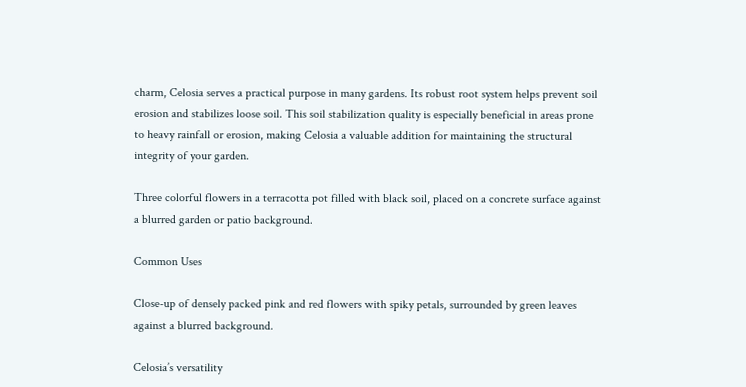charm, Celosia serves a practical purpose in many gardens. Its robust root system helps prevent soil erosion and stabilizes loose soil. This soil stabilization quality is especially beneficial in areas prone to heavy rainfall or erosion, making Celosia a valuable addition for maintaining the structural integrity of your garden.

Three colorful flowers in a terracotta pot filled with black soil, placed on a concrete surface against a blurred garden or patio background.

Common Uses

Close-up of densely packed pink and red flowers with spiky petals, surrounded by green leaves against a blurred background.

Celosia’s versatility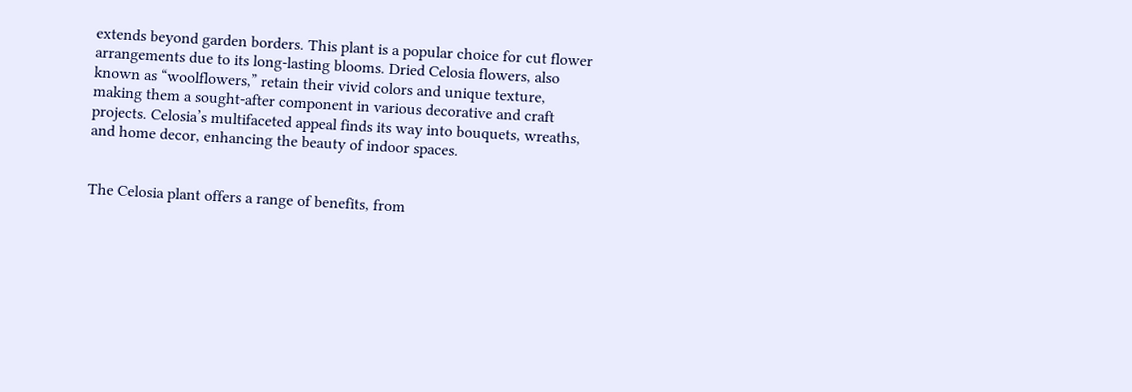extends beyond garden borders. This plant is a popular choice for cut flower arrangements due to its long-lasting blooms. Dried Celosia flowers, also known as “woolflowers,” retain their vivid colors and unique texture, making them a sought-after component in various decorative and craft projects. Celosia’s multifaceted appeal finds its way into bouquets, wreaths, and home decor, enhancing the beauty of indoor spaces.


The Celosia plant offers a range of benefits, from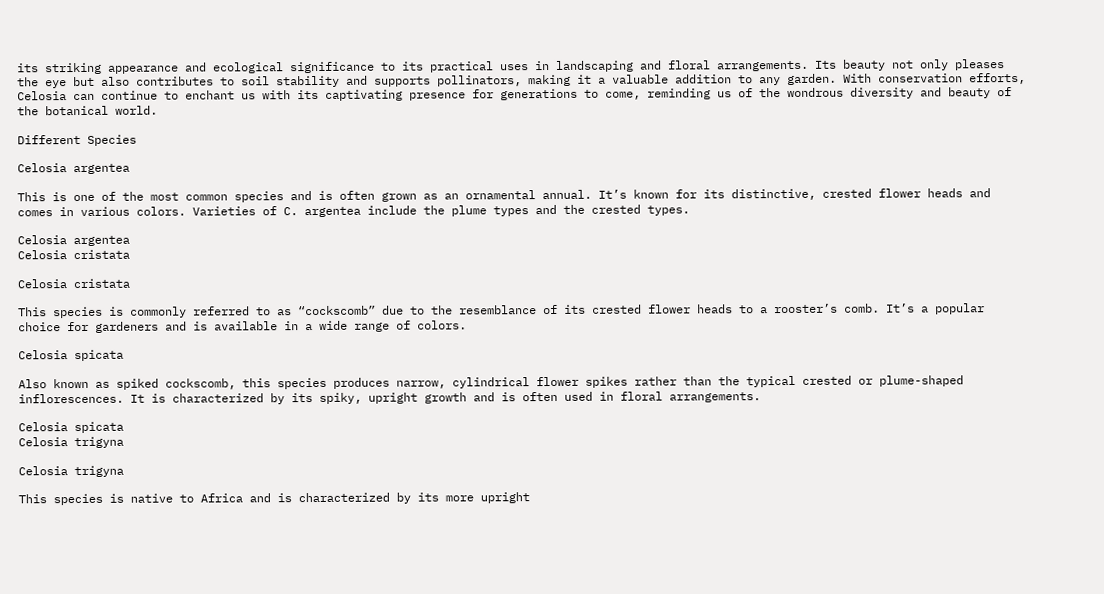its striking appearance and ecological significance to its practical uses in landscaping and floral arrangements. Its beauty not only pleases the eye but also contributes to soil stability and supports pollinators, making it a valuable addition to any garden. With conservation efforts, Celosia can continue to enchant us with its captivating presence for generations to come, reminding us of the wondrous diversity and beauty of the botanical world.

Different Species

Celosia argentea

This is one of the most common species and is often grown as an ornamental annual. It’s known for its distinctive, crested flower heads and comes in various colors. Varieties of C. argentea include the plume types and the crested types.

Celosia argentea
Celosia cristata

Celosia cristata

This species is commonly referred to as “cockscomb” due to the resemblance of its crested flower heads to a rooster’s comb. It’s a popular choice for gardeners and is available in a wide range of colors.

Celosia spicata

Also known as spiked cockscomb, this species produces narrow, cylindrical flower spikes rather than the typical crested or plume-shaped inflorescences. It is characterized by its spiky, upright growth and is often used in floral arrangements.

Celosia spicata
Celosia trigyna

Celosia trigyna

This species is native to Africa and is characterized by its more upright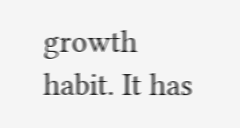growth habit. It has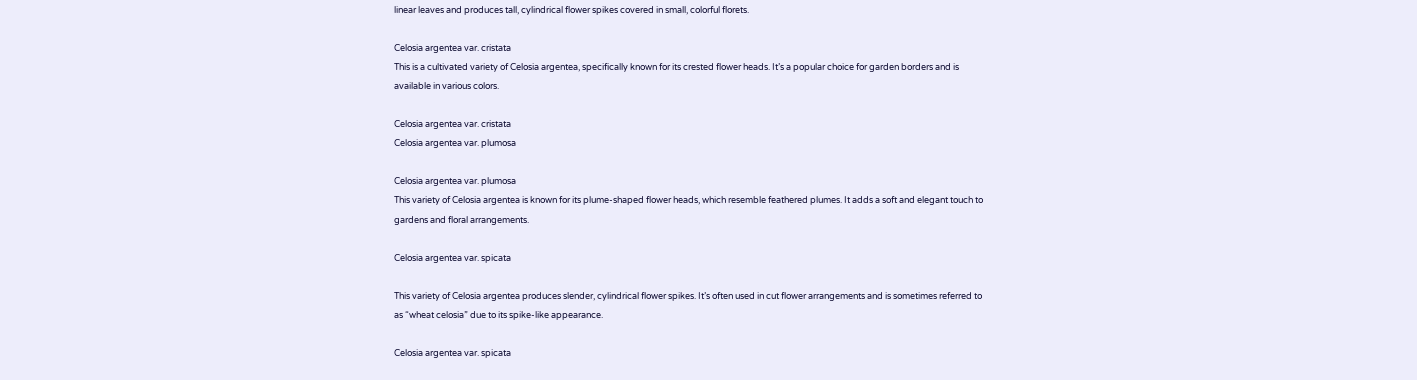linear leaves and produces tall, cylindrical flower spikes covered in small, colorful florets.

Celosia argentea var. cristata
This is a cultivated variety of Celosia argentea, specifically known for its crested flower heads. It’s a popular choice for garden borders and is available in various colors.

Celosia argentea var. cristata
Celosia argentea var. plumosa

Celosia argentea var. plumosa
This variety of Celosia argentea is known for its plume-shaped flower heads, which resemble feathered plumes. It adds a soft and elegant touch to gardens and floral arrangements.

Celosia argentea var. spicata

This variety of Celosia argentea produces slender, cylindrical flower spikes. It’s often used in cut flower arrangements and is sometimes referred to as “wheat celosia” due to its spike-like appearance.

Celosia argentea var. spicata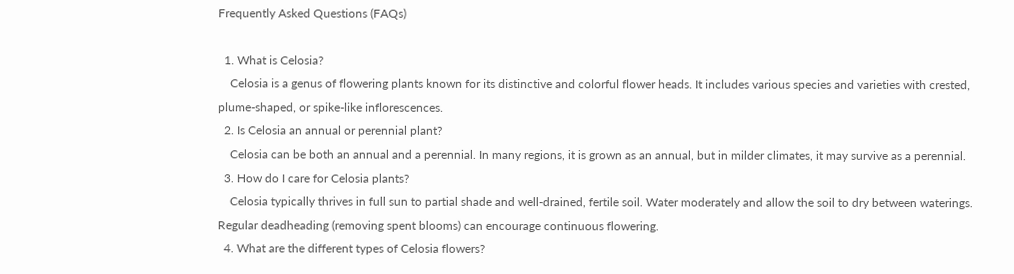Frequently Asked Questions (FAQs)

  1. What is Celosia?
    Celosia is a genus of flowering plants known for its distinctive and colorful flower heads. It includes various species and varieties with crested, plume-shaped, or spike-like inflorescences.
  2. Is Celosia an annual or perennial plant?
    Celosia can be both an annual and a perennial. In many regions, it is grown as an annual, but in milder climates, it may survive as a perennial.
  3. How do I care for Celosia plants?
    Celosia typically thrives in full sun to partial shade and well-drained, fertile soil. Water moderately and allow the soil to dry between waterings. Regular deadheading (removing spent blooms) can encourage continuous flowering.
  4. What are the different types of Celosia flowers?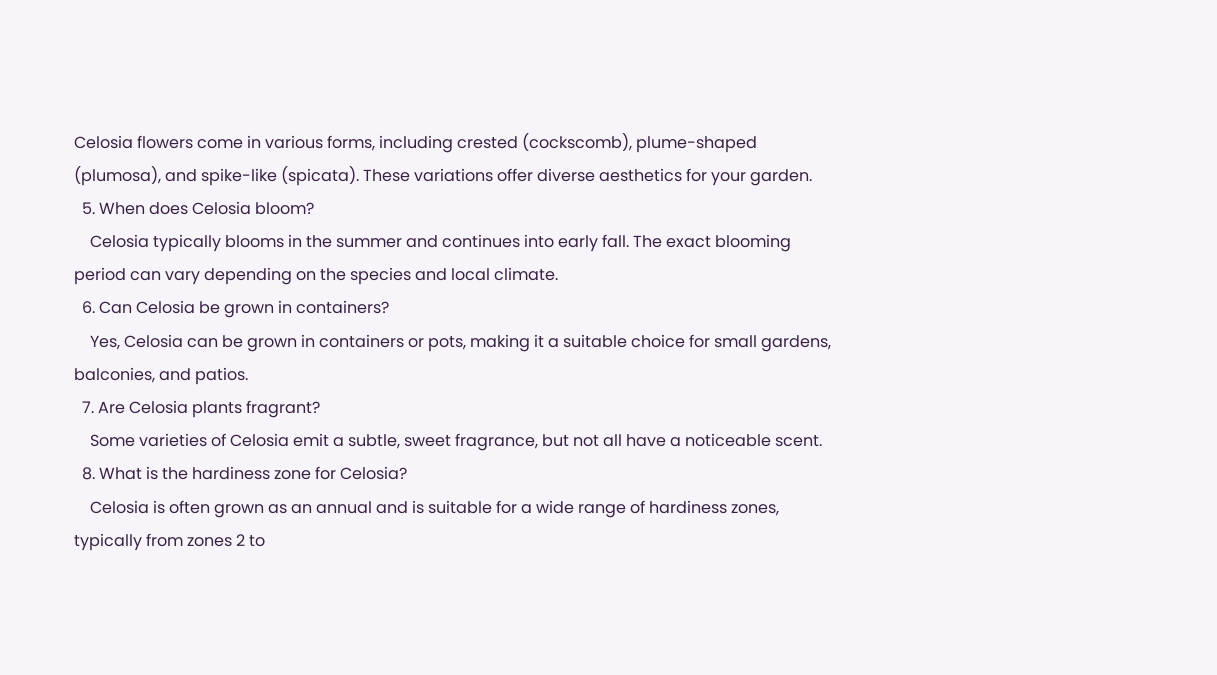Celosia flowers come in various forms, including crested (cockscomb), plume-shaped (plumosa), and spike-like (spicata). These variations offer diverse aesthetics for your garden.
  5. When does Celosia bloom?
    Celosia typically blooms in the summer and continues into early fall. The exact blooming period can vary depending on the species and local climate.
  6. Can Celosia be grown in containers?
    Yes, Celosia can be grown in containers or pots, making it a suitable choice for small gardens, balconies, and patios.
  7. Are Celosia plants fragrant?
    Some varieties of Celosia emit a subtle, sweet fragrance, but not all have a noticeable scent.
  8. What is the hardiness zone for Celosia?
    Celosia is often grown as an annual and is suitable for a wide range of hardiness zones, typically from zones 2 to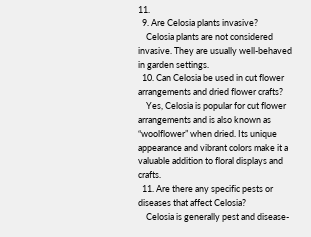11.
  9. Are Celosia plants invasive?
    Celosia plants are not considered invasive. They are usually well-behaved in garden settings.
  10. Can Celosia be used in cut flower arrangements and dried flower crafts?
    Yes, Celosia is popular for cut flower arrangements and is also known as “woolflower” when dried. Its unique appearance and vibrant colors make it a valuable addition to floral displays and crafts.
  11. Are there any specific pests or diseases that affect Celosia?
    Celosia is generally pest and disease-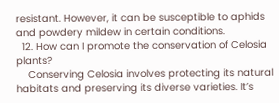resistant. However, it can be susceptible to aphids and powdery mildew in certain conditions.
  12. How can I promote the conservation of Celosia plants?
    Conserving Celosia involves protecting its natural habitats and preserving its diverse varieties. It’s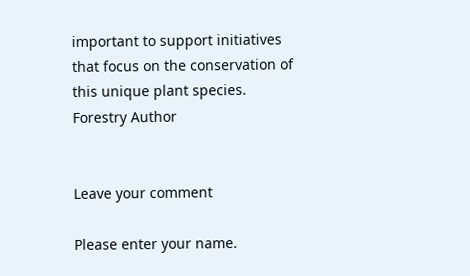important to support initiatives that focus on the conservation of this unique plant species.
Forestry Author


Leave your comment

Please enter your name.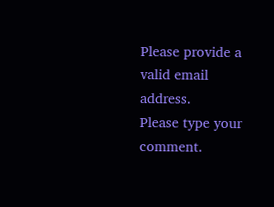Please provide a valid email address.
Please type your comment.